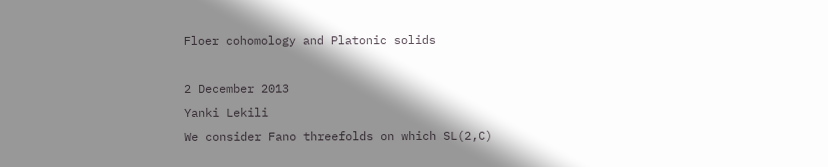Floer cohomology and Platonic solids

2 December 2013
Yanki Lekili
We consider Fano threefolds on which SL(2,C)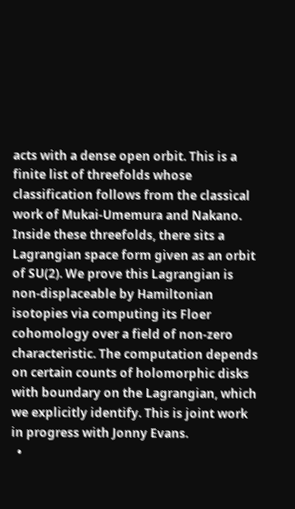acts with a dense open orbit. This is a finite list of threefolds whose classification follows from the classical work of Mukai-Umemura and Nakano. Inside these threefolds, there sits a Lagrangian space form given as an orbit of SU(2). We prove this Lagrangian is non-displaceable by Hamiltonian isotopies via computing its Floer cohomology over a field of non-zero characteristic. The computation depends on certain counts of holomorphic disks with boundary on the Lagrangian, which we explicitly identify. This is joint work in progress with Jonny Evans.
  •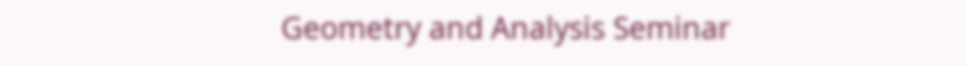Geometry and Analysis Seminar